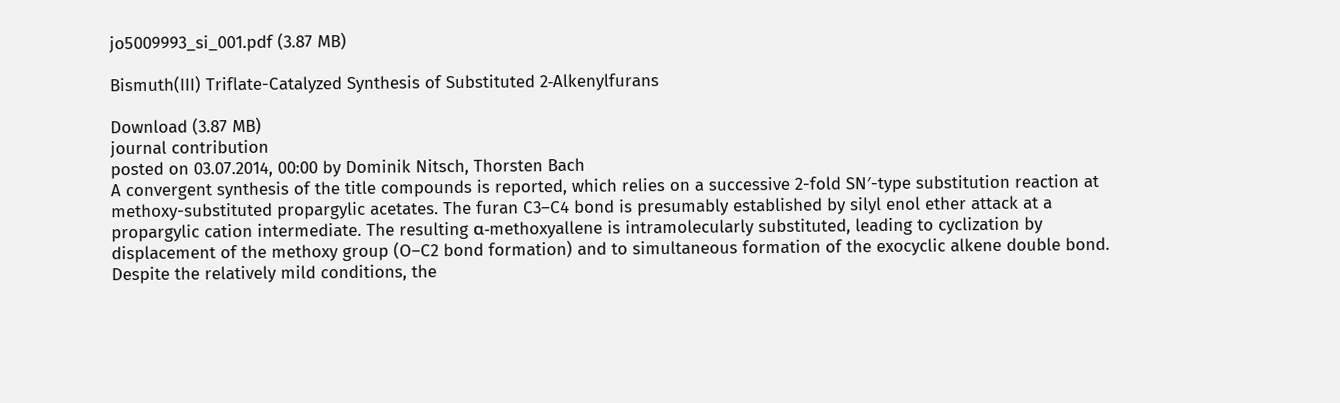jo5009993_si_001.pdf (3.87 MB)

Bismuth(III) Triflate-Catalyzed Synthesis of Substituted 2‑Alkenylfurans

Download (3.87 MB)
journal contribution
posted on 03.07.2014, 00:00 by Dominik Nitsch, Thorsten Bach
A convergent synthesis of the title compounds is reported, which relies on a successive 2-fold SN′-type substitution reaction at methoxy-substituted propargylic acetates. The furan C3–C4 bond is presumably established by silyl enol ether attack at a propargylic cation intermediate. The resulting α-methoxyallene is intramolecularly substituted, leading to cyclization by displacement of the methoxy group (O–C2 bond formation) and to simultaneous formation of the exocyclic alkene double bond. Despite the relatively mild conditions, the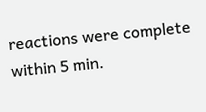reactions were complete within 5 min.